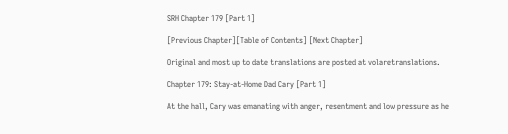SRH Chapter 179 [Part 1]

[Previous Chapter][Table of Contents] [Next Chapter]

Original and most up to date translations are posted at volaretranslations.

Chapter 179: Stay-at-Home Dad Cary [Part 1]

At the hall, Cary was emanating with anger, resentment and low pressure as he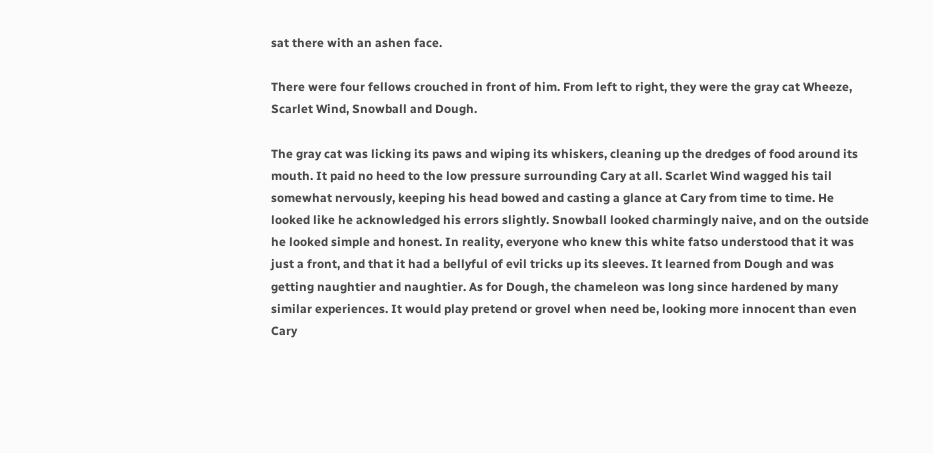sat there with an ashen face.

There were four fellows crouched in front of him. From left to right, they were the gray cat Wheeze, Scarlet Wind, Snowball and Dough.

The gray cat was licking its paws and wiping its whiskers, cleaning up the dredges of food around its mouth. It paid no heed to the low pressure surrounding Cary at all. Scarlet Wind wagged his tail somewhat nervously, keeping his head bowed and casting a glance at Cary from time to time. He looked like he acknowledged his errors slightly. Snowball looked charmingly naive, and on the outside he looked simple and honest. In reality, everyone who knew this white fatso understood that it was just a front, and that it had a bellyful of evil tricks up its sleeves. It learned from Dough and was getting naughtier and naughtier. As for Dough, the chameleon was long since hardened by many similar experiences. It would play pretend or grovel when need be, looking more innocent than even Cary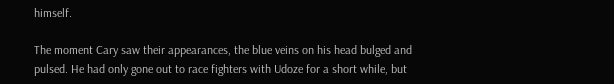himself.

The moment Cary saw their appearances, the blue veins on his head bulged and pulsed. He had only gone out to race fighters with Udoze for a short while, but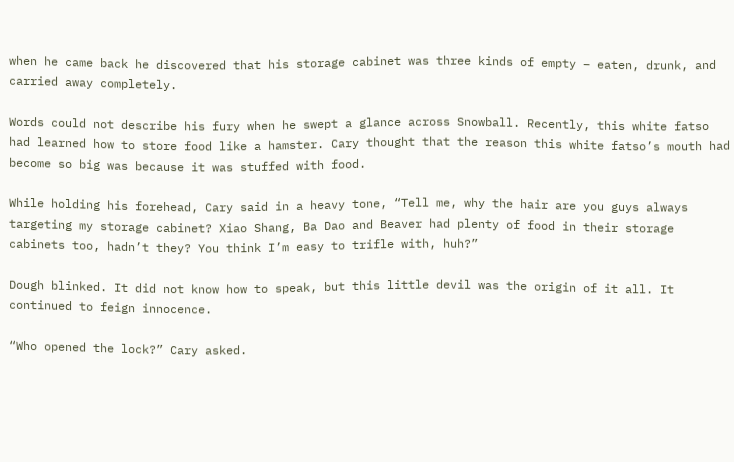when he came back he discovered that his storage cabinet was three kinds of empty – eaten, drunk, and carried away completely.

Words could not describe his fury when he swept a glance across Snowball. Recently, this white fatso had learned how to store food like a hamster. Cary thought that the reason this white fatso’s mouth had become so big was because it was stuffed with food.

While holding his forehead, Cary said in a heavy tone, “Tell me, why the hair are you guys always targeting my storage cabinet? Xiao Shang, Ba Dao and Beaver had plenty of food in their storage cabinets too, hadn’t they? You think I’m easy to trifle with, huh?”

Dough blinked. It did not know how to speak, but this little devil was the origin of it all. It continued to feign innocence.

“Who opened the lock?” Cary asked.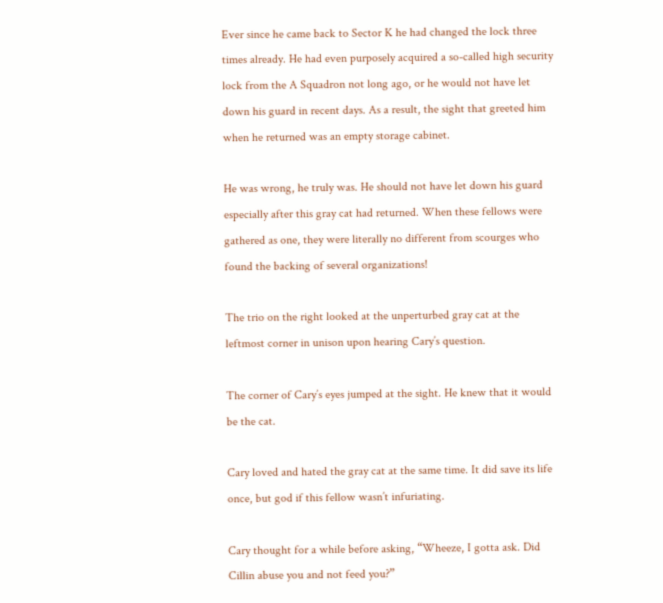Ever since he came back to Sector K he had changed the lock three times already. He had even purposely acquired a so-called high security lock from the A Squadron not long ago, or he would not have let down his guard in recent days. As a result, the sight that greeted him when he returned was an empty storage cabinet.

He was wrong, he truly was. He should not have let down his guard especially after this gray cat had returned. When these fellows were gathered as one, they were literally no different from scourges who found the backing of several organizations!

The trio on the right looked at the unperturbed gray cat at the leftmost corner in unison upon hearing Cary’s question.

The corner of Cary’s eyes jumped at the sight. He knew that it would be the cat.

Cary loved and hated the gray cat at the same time. It did save its life once, but god if this fellow wasn’t infuriating.

Cary thought for a while before asking, “Wheeze, I gotta ask. Did Cillin abuse you and not feed you?”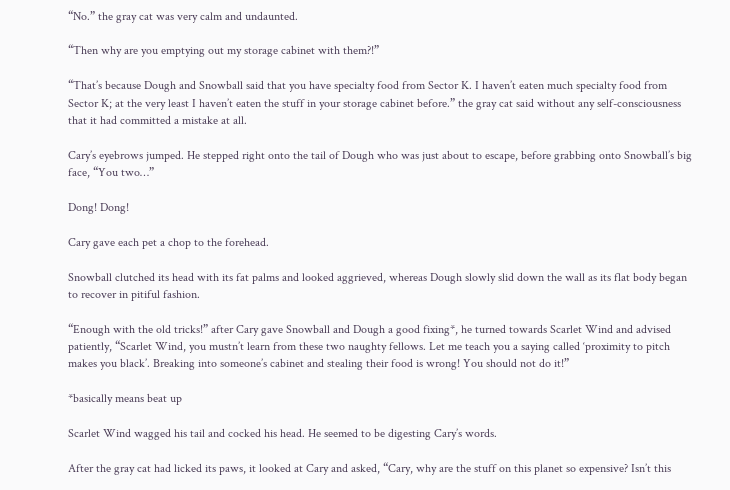“No.” the gray cat was very calm and undaunted.

“Then why are you emptying out my storage cabinet with them?!”

“That’s because Dough and Snowball said that you have specialty food from Sector K. I haven’t eaten much specialty food from Sector K; at the very least I haven’t eaten the stuff in your storage cabinet before.” the gray cat said without any self-consciousness that it had committed a mistake at all.

Cary’s eyebrows jumped. He stepped right onto the tail of Dough who was just about to escape, before grabbing onto Snowball’s big face, “You two…”

Dong! Dong!

Cary gave each pet a chop to the forehead.

Snowball clutched its head with its fat palms and looked aggrieved, whereas Dough slowly slid down the wall as its flat body began to recover in pitiful fashion.

“Enough with the old tricks!” after Cary gave Snowball and Dough a good fixing*, he turned towards Scarlet Wind and advised patiently, “Scarlet Wind, you mustn’t learn from these two naughty fellows. Let me teach you a saying called ‘proximity to pitch makes you black’. Breaking into someone’s cabinet and stealing their food is wrong! You should not do it!”

*basically means beat up

Scarlet Wind wagged his tail and cocked his head. He seemed to be digesting Cary’s words.

After the gray cat had licked its paws, it looked at Cary and asked, “Cary, why are the stuff on this planet so expensive? Isn’t this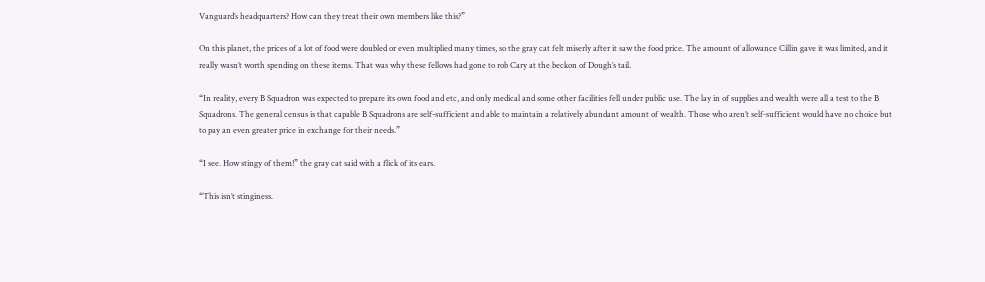Vanguard’s headquarters? How can they treat their own members like this?”

On this planet, the prices of a lot of food were doubled or even multiplied many times, so the gray cat felt miserly after it saw the food price. The amount of allowance Cillin gave it was limited, and it really wasn’t worth spending on these items. That was why these fellows had gone to rob Cary at the beckon of Dough’s tail.

“In reality, every B Squadron was expected to prepare its own food and etc, and only medical and some other facilities fell under public use. The lay in of supplies and wealth were all a test to the B Squadrons. The general census is that capable B Squadrons are self-sufficient and able to maintain a relatively abundant amount of wealth. Those who aren’t self-sufficient would have no choice but to pay an even greater price in exchange for their needs.”

“I see. How stingy of them!” the gray cat said with a flick of its ears.

“This isn’t stinginess.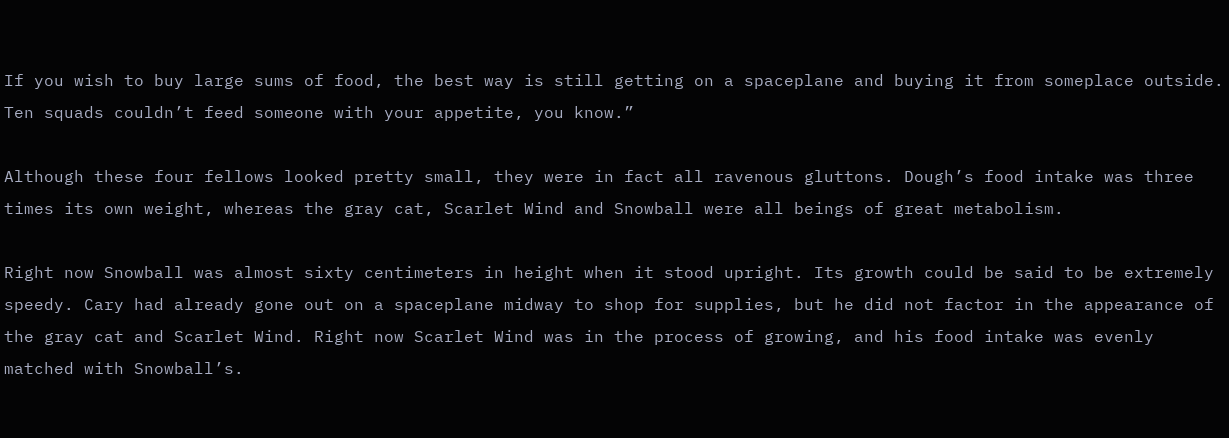If you wish to buy large sums of food, the best way is still getting on a spaceplane and buying it from someplace outside. Ten squads couldn’t feed someone with your appetite, you know.”

Although these four fellows looked pretty small, they were in fact all ravenous gluttons. Dough’s food intake was three times its own weight, whereas the gray cat, Scarlet Wind and Snowball were all beings of great metabolism.

Right now Snowball was almost sixty centimeters in height when it stood upright. Its growth could be said to be extremely speedy. Cary had already gone out on a spaceplane midway to shop for supplies, but he did not factor in the appearance of the gray cat and Scarlet Wind. Right now Scarlet Wind was in the process of growing, and his food intake was evenly matched with Snowball’s.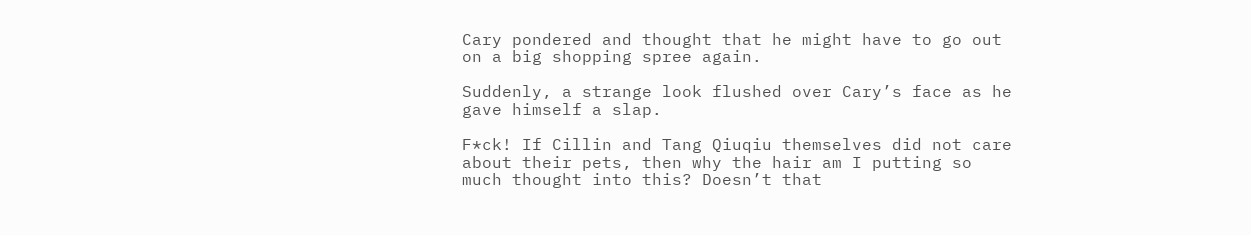Cary pondered and thought that he might have to go out on a big shopping spree again.

Suddenly, a strange look flushed over Cary’s face as he gave himself a slap.

F*ck! If Cillin and Tang Qiuqiu themselves did not care about their pets, then why the hair am I putting so much thought into this? Doesn’t that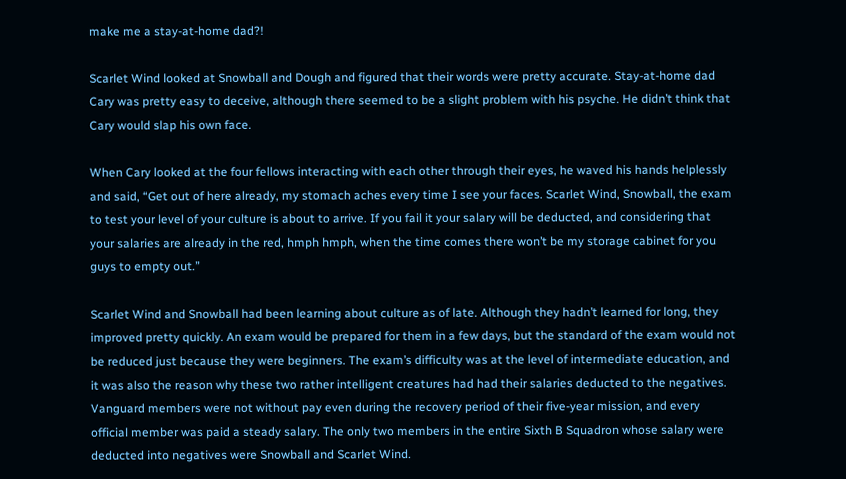make me a stay-at-home dad?!

Scarlet Wind looked at Snowball and Dough and figured that their words were pretty accurate. Stay-at-home dad Cary was pretty easy to deceive, although there seemed to be a slight problem with his psyche. He didn’t think that Cary would slap his own face.

When Cary looked at the four fellows interacting with each other through their eyes, he waved his hands helplessly and said, “Get out of here already, my stomach aches every time I see your faces. Scarlet Wind, Snowball, the exam to test your level of your culture is about to arrive. If you fail it your salary will be deducted, and considering that your salaries are already in the red, hmph hmph, when the time comes there won’t be my storage cabinet for you guys to empty out.”

Scarlet Wind and Snowball had been learning about culture as of late. Although they hadn’t learned for long, they improved pretty quickly. An exam would be prepared for them in a few days, but the standard of the exam would not be reduced just because they were beginners. The exam’s difficulty was at the level of intermediate education, and it was also the reason why these two rather intelligent creatures had had their salaries deducted to the negatives. Vanguard members were not without pay even during the recovery period of their five-year mission, and every official member was paid a steady salary. The only two members in the entire Sixth B Squadron whose salary were deducted into negatives were Snowball and Scarlet Wind.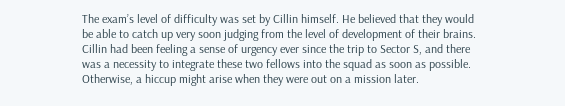The exam’s level of difficulty was set by Cillin himself. He believed that they would be able to catch up very soon judging from the level of development of their brains. Cillin had been feeling a sense of urgency ever since the trip to Sector S, and there was a necessity to integrate these two fellows into the squad as soon as possible. Otherwise, a hiccup might arise when they were out on a mission later.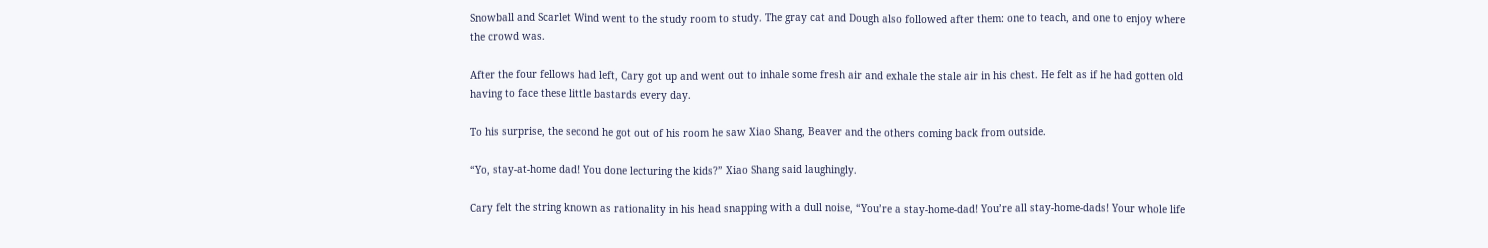Snowball and Scarlet Wind went to the study room to study. The gray cat and Dough also followed after them: one to teach, and one to enjoy where the crowd was.

After the four fellows had left, Cary got up and went out to inhale some fresh air and exhale the stale air in his chest. He felt as if he had gotten old having to face these little bastards every day.

To his surprise, the second he got out of his room he saw Xiao Shang, Beaver and the others coming back from outside.

“Yo, stay-at-home dad! You done lecturing the kids?” Xiao Shang said laughingly.

Cary felt the string known as rationality in his head snapping with a dull noise, “You’re a stay-home-dad! You’re all stay-home-dads! Your whole life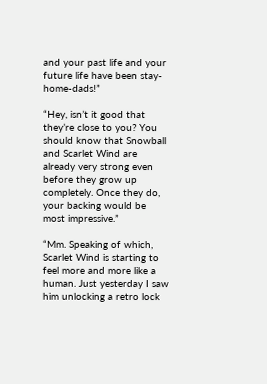and your past life and your future life have been stay-home-dads!”

“Hey, isn’t it good that they’re close to you? You should know that Snowball and Scarlet Wind are already very strong even before they grow up completely. Once they do, your backing would be most impressive.”

“Mm. Speaking of which, Scarlet Wind is starting to feel more and more like a human. Just yesterday I saw him unlocking a retro lock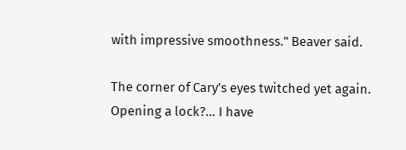with impressive smoothness.” Beaver said.

The corner of Cary’s eyes twitched yet again. Opening a lock?… I have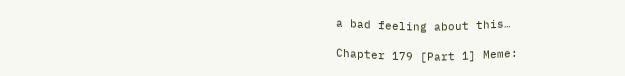a bad feeling about this…

Chapter 179 [Part 1] Meme: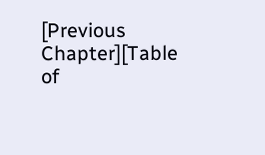[Previous Chapter][Table of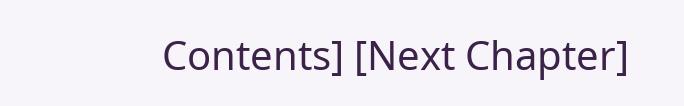Contents] [Next Chapter]